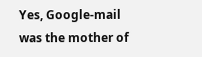Yes, Google-mail was the mother of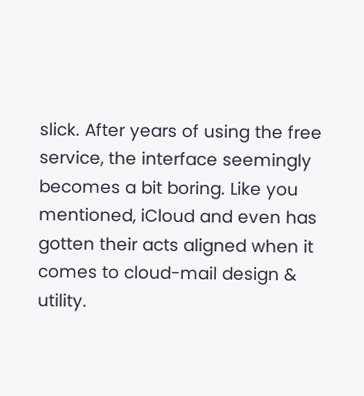slick. After years of using the free service, the interface seemingly becomes a bit boring. Like you mentioned, iCloud and even has gotten their acts aligned when it comes to cloud-mail design & utility.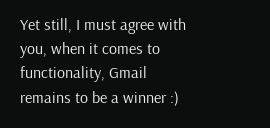Yet still, I must agree with you, when it comes to functionality, Gmail remains to be a winner :)